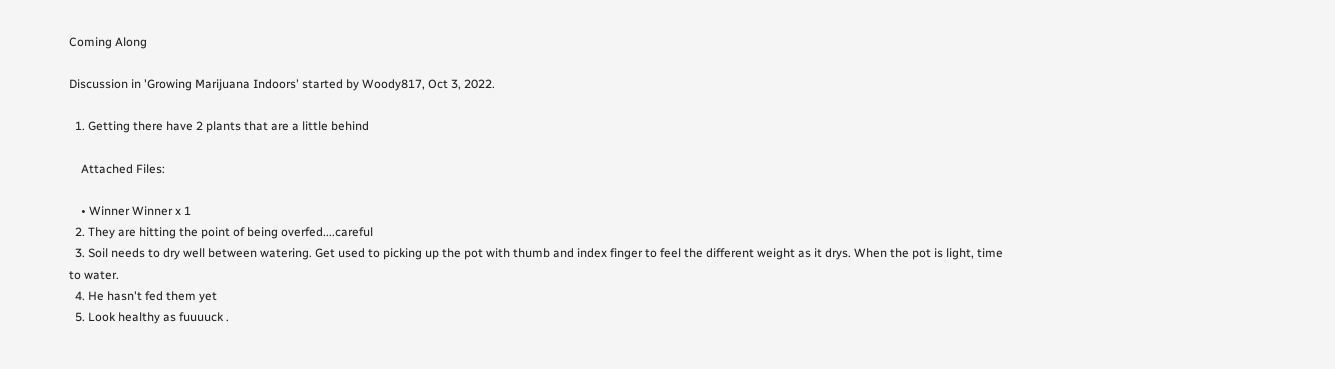Coming Along

Discussion in 'Growing Marijuana Indoors' started by Woody817, Oct 3, 2022.

  1. Getting there have 2 plants that are a little behind

    Attached Files:

    • Winner Winner x 1
  2. They are hitting the point of being overfed....careful
  3. Soil needs to dry well between watering. Get used to picking up the pot with thumb and index finger to feel the different weight as it drys. When the pot is light, time to water.
  4. He hasn't fed them yet
  5. Look healthy as fuuuuck .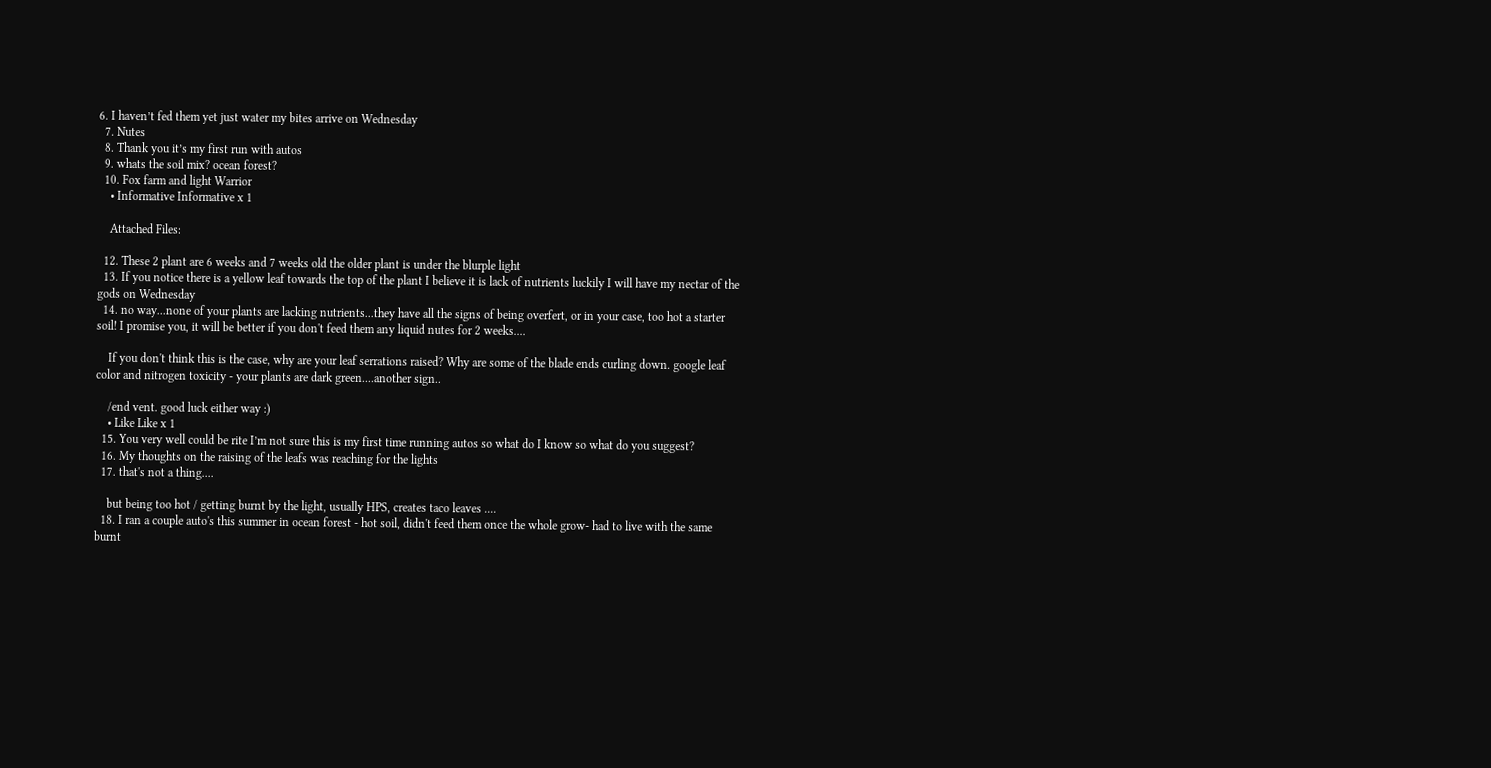6. I haven’t fed them yet just water my bites arrive on Wednesday
  7. Nutes
  8. Thank you it’s my first run with autos
  9. whats the soil mix? ocean forest?
  10. Fox farm and light Warrior
    • Informative Informative x 1

    Attached Files:

  12. These 2 plant are 6 weeks and 7 weeks old the older plant is under the blurple light
  13. If you notice there is a yellow leaf towards the top of the plant I believe it is lack of nutrients luckily I will have my nectar of the gods on Wednesday
  14. no way...none of your plants are lacking nutrients...they have all the signs of being overfert, or in your case, too hot a starter soil! I promise you, it will be better if you don't feed them any liquid nutes for 2 weeks....

    If you don't think this is the case, why are your leaf serrations raised? Why are some of the blade ends curling down. google leaf color and nitrogen toxicity - your plants are dark green....another sign..

    /end vent. good luck either way :)
    • Like Like x 1
  15. You very well could be rite I’m not sure this is my first time running autos so what do I know so what do you suggest?
  16. My thoughts on the raising of the leafs was reaching for the lights
  17. that's not a thing....

    but being too hot / getting burnt by the light, usually HPS, creates taco leaves ....
  18. I ran a couple auto's this summer in ocean forest - hot soil, didn't feed them once the whole grow- had to live with the same burnt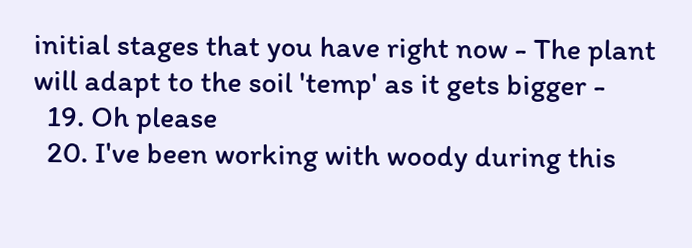initial stages that you have right now - The plant will adapt to the soil 'temp' as it gets bigger -
  19. Oh please
  20. I've been working with woody during this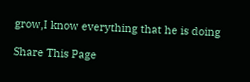grow,I know everything that he is doing

Share This Page